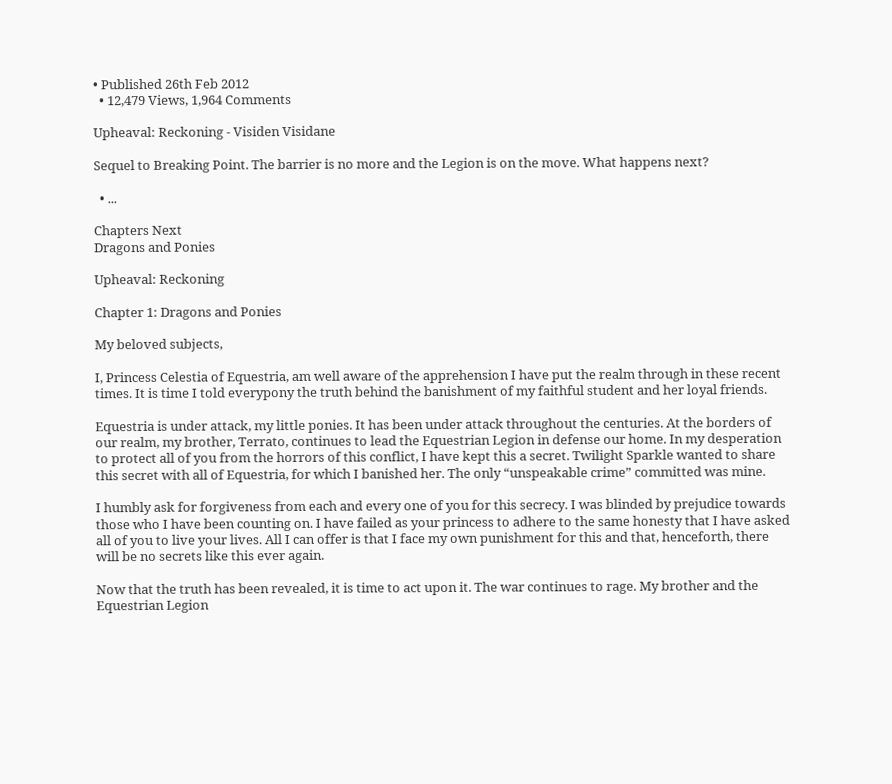• Published 26th Feb 2012
  • 12,479 Views, 1,964 Comments

Upheaval: Reckoning - Visiden Visidane

Sequel to Breaking Point. The barrier is no more and the Legion is on the move. What happens next?

  • ...

Chapters Next
Dragons and Ponies

Upheaval: Reckoning

Chapter 1: Dragons and Ponies

My beloved subjects,

I, Princess Celestia of Equestria, am well aware of the apprehension I have put the realm through in these recent times. It is time I told everypony the truth behind the banishment of my faithful student and her loyal friends.

Equestria is under attack, my little ponies. It has been under attack throughout the centuries. At the borders of our realm, my brother, Terrato, continues to lead the Equestrian Legion in defense our home. In my desperation to protect all of you from the horrors of this conflict, I have kept this a secret. Twilight Sparkle wanted to share this secret with all of Equestria, for which I banished her. The only “unspeakable crime” committed was mine.

I humbly ask for forgiveness from each and every one of you for this secrecy. I was blinded by prejudice towards those who I have been counting on. I have failed as your princess to adhere to the same honesty that I have asked all of you to live your lives. All I can offer is that I face my own punishment for this and that, henceforth, there will be no secrets like this ever again.

Now that the truth has been revealed, it is time to act upon it. The war continues to rage. My brother and the Equestrian Legion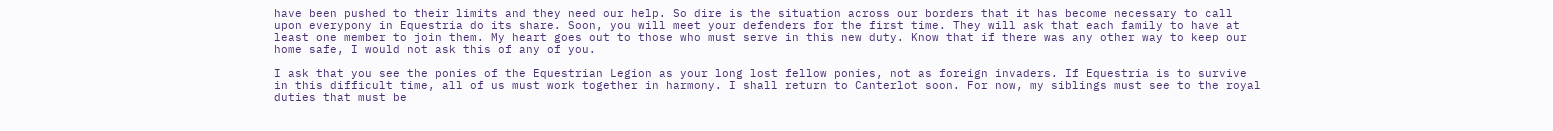have been pushed to their limits and they need our help. So dire is the situation across our borders that it has become necessary to call upon everypony in Equestria do its share. Soon, you will meet your defenders for the first time. They will ask that each family to have at least one member to join them. My heart goes out to those who must serve in this new duty. Know that if there was any other way to keep our home safe, I would not ask this of any of you.

I ask that you see the ponies of the Equestrian Legion as your long lost fellow ponies, not as foreign invaders. If Equestria is to survive in this difficult time, all of us must work together in harmony. I shall return to Canterlot soon. For now, my siblings must see to the royal duties that must be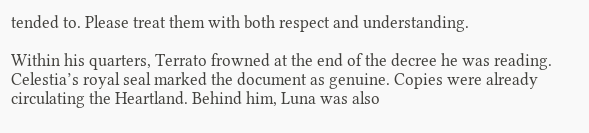tended to. Please treat them with both respect and understanding.

Within his quarters, Terrato frowned at the end of the decree he was reading. Celestia’s royal seal marked the document as genuine. Copies were already circulating the Heartland. Behind him, Luna was also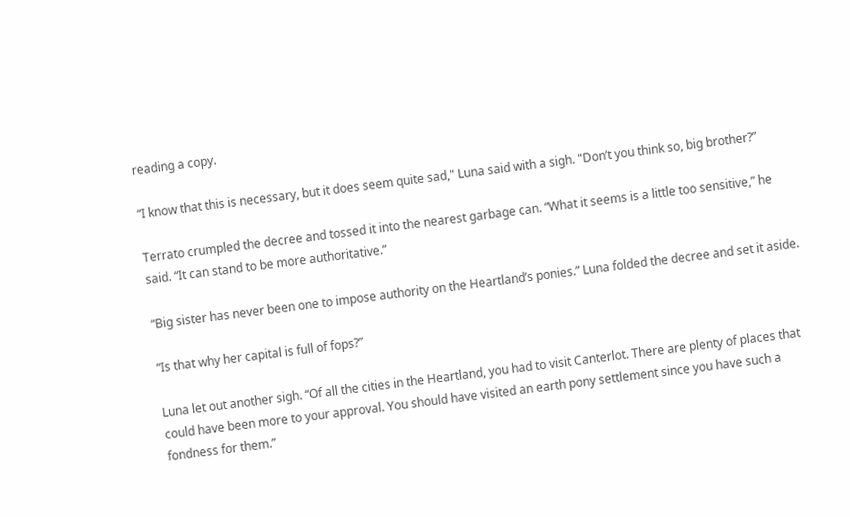reading a copy.

“I know that this is necessary, but it does seem quite sad," Luna said with a sigh. "Don’t you think so, big brother?”

Terrato crumpled the decree and tossed it into the nearest garbage can. “What it seems is a little too sensitive,” he said. “It can stand to be more authoritative.”

“Big sister has never been one to impose authority on the Heartland’s ponies.” Luna folded the decree and set it aside.

“Is that why her capital is full of fops?”

Luna let out another sigh. “Of all the cities in the Heartland, you had to visit Canterlot. There are plenty of places that could have been more to your approval. You should have visited an earth pony settlement since you have such a fondness for them.”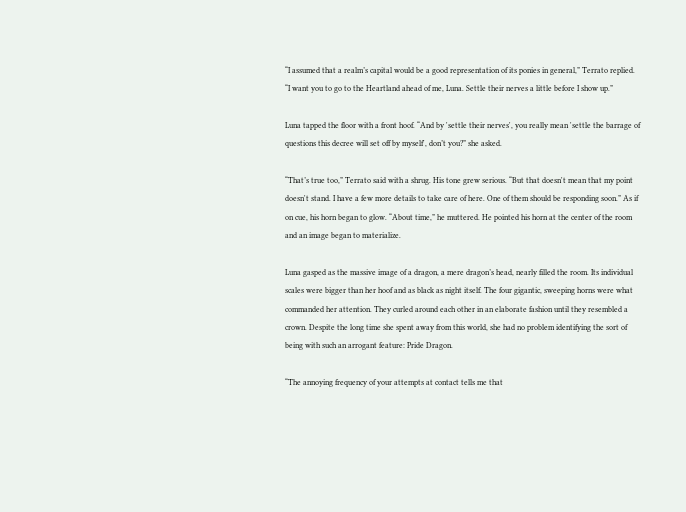“I assumed that a realm’s capital would be a good representation of its ponies in general,” Terrato replied. “I want you to go to the Heartland ahead of me, Luna. Settle their nerves a little before I show up.”

Luna tapped the floor with a front hoof. “And by 'settle their nerves', you really mean 'settle the barrage of questions this decree will set off by myself', don’t you?” she asked.

“That’s true too,” Terrato said with a shrug. His tone grew serious. “But that doesn't mean that my point doesn't stand. I have a few more details to take care of here. One of them should be responding soon.” As if on cue, his horn began to glow. “About time,” he muttered. He pointed his horn at the center of the room and an image began to materialize.

Luna gasped as the massive image of a dragon, a mere dragon’s head, nearly filled the room. Its individual scales were bigger than her hoof and as black as night itself. The four gigantic, sweeping horns were what commanded her attention. They curled around each other in an elaborate fashion until they resembled a crown. Despite the long time she spent away from this world, she had no problem identifying the sort of being with such an arrogant feature: Pride Dragon.

“The annoying frequency of your attempts at contact tells me that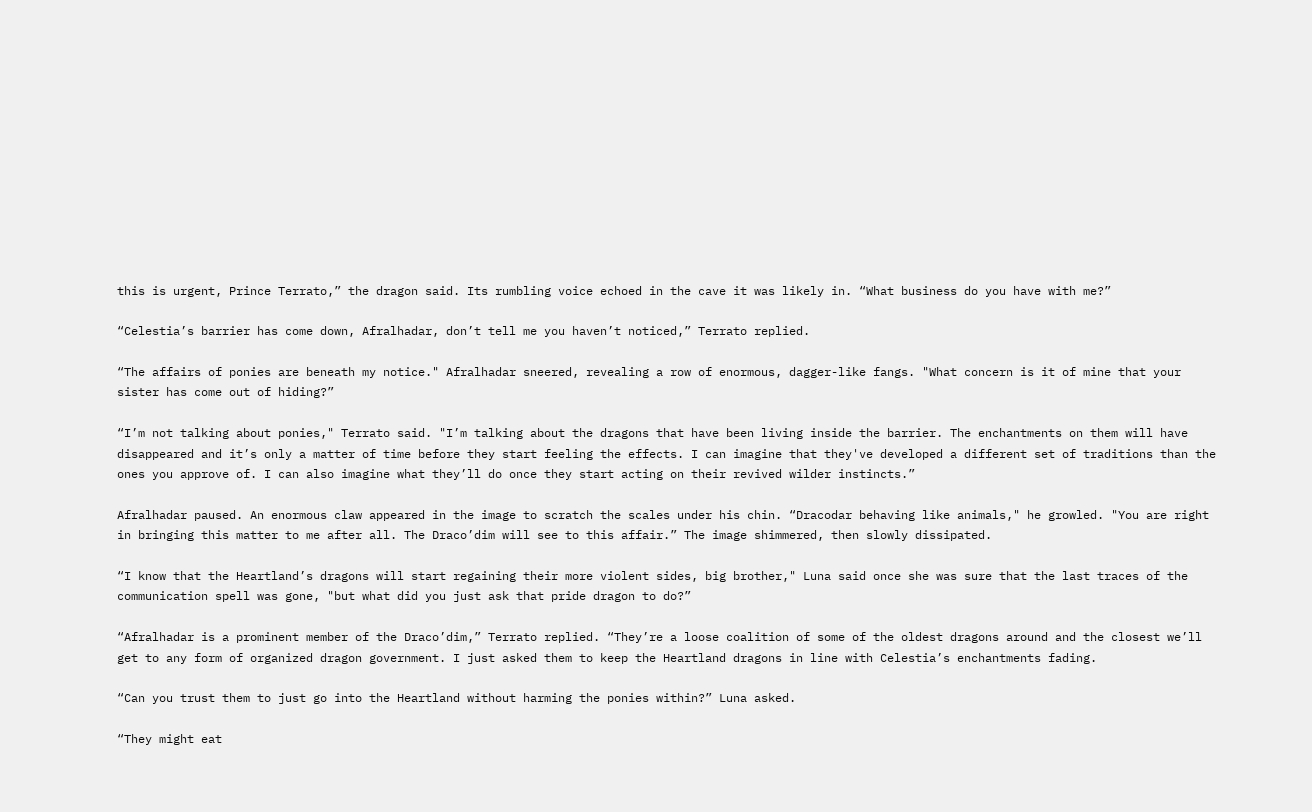this is urgent, Prince Terrato,” the dragon said. Its rumbling voice echoed in the cave it was likely in. “What business do you have with me?”

“Celestia’s barrier has come down, Afralhadar, don’t tell me you haven’t noticed,” Terrato replied.

“The affairs of ponies are beneath my notice." Afralhadar sneered, revealing a row of enormous, dagger-like fangs. "What concern is it of mine that your sister has come out of hiding?”

“I’m not talking about ponies," Terrato said. "I’m talking about the dragons that have been living inside the barrier. The enchantments on them will have disappeared and it’s only a matter of time before they start feeling the effects. I can imagine that they've developed a different set of traditions than the ones you approve of. I can also imagine what they’ll do once they start acting on their revived wilder instincts.”

Afralhadar paused. An enormous claw appeared in the image to scratch the scales under his chin. “Dracodar behaving like animals," he growled. "You are right in bringing this matter to me after all. The Draco’dim will see to this affair.” The image shimmered, then slowly dissipated.

“I know that the Heartland’s dragons will start regaining their more violent sides, big brother," Luna said once she was sure that the last traces of the communication spell was gone, "but what did you just ask that pride dragon to do?”

“Afralhadar is a prominent member of the Draco’dim,” Terrato replied. “They’re a loose coalition of some of the oldest dragons around and the closest we’ll get to any form of organized dragon government. I just asked them to keep the Heartland dragons in line with Celestia’s enchantments fading.

“Can you trust them to just go into the Heartland without harming the ponies within?” Luna asked.

“They might eat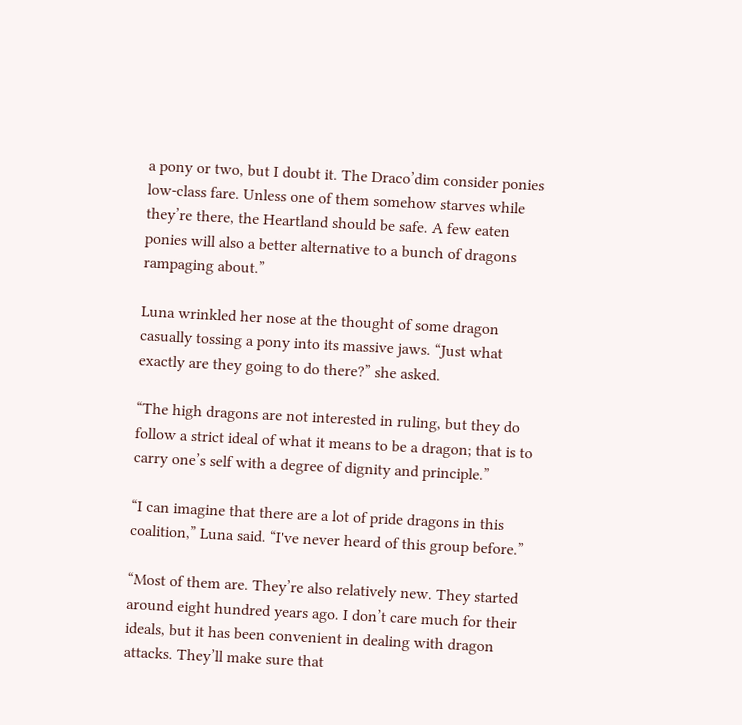a pony or two, but I doubt it. The Draco’dim consider ponies low-class fare. Unless one of them somehow starves while they’re there, the Heartland should be safe. A few eaten ponies will also a better alternative to a bunch of dragons rampaging about.”

Luna wrinkled her nose at the thought of some dragon casually tossing a pony into its massive jaws. “Just what exactly are they going to do there?” she asked.

“The high dragons are not interested in ruling, but they do follow a strict ideal of what it means to be a dragon; that is to carry one’s self with a degree of dignity and principle.”

“I can imagine that there are a lot of pride dragons in this coalition,” Luna said. “I've never heard of this group before.”

“Most of them are. They’re also relatively new. They started around eight hundred years ago. I don’t care much for their ideals, but it has been convenient in dealing with dragon attacks. They’ll make sure that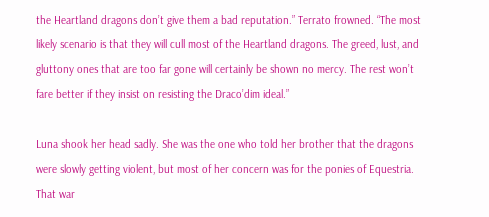the Heartland dragons don’t give them a bad reputation.” Terrato frowned. “The most likely scenario is that they will cull most of the Heartland dragons. The greed, lust, and gluttony ones that are too far gone will certainly be shown no mercy. The rest won’t fare better if they insist on resisting the Draco’dim ideal.”

Luna shook her head sadly. She was the one who told her brother that the dragons were slowly getting violent, but most of her concern was for the ponies of Equestria. That war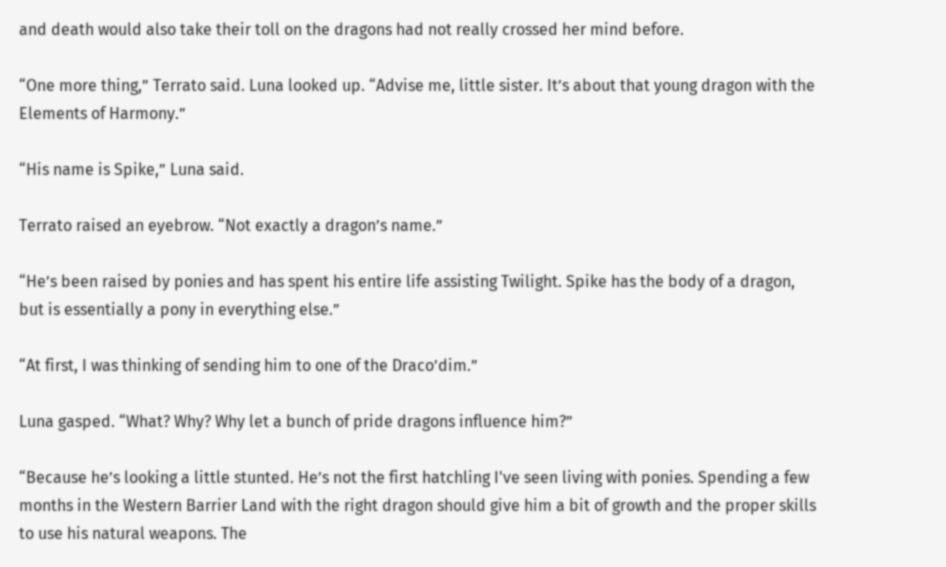and death would also take their toll on the dragons had not really crossed her mind before.

“One more thing,” Terrato said. Luna looked up. “Advise me, little sister. It’s about that young dragon with the Elements of Harmony.”

“His name is Spike,” Luna said.

Terrato raised an eyebrow. “Not exactly a dragon’s name.”

“He’s been raised by ponies and has spent his entire life assisting Twilight. Spike has the body of a dragon, but is essentially a pony in everything else.”

“At first, I was thinking of sending him to one of the Draco’dim.”

Luna gasped. “What? Why? Why let a bunch of pride dragons influence him?”

“Because he’s looking a little stunted. He’s not the first hatchling I've seen living with ponies. Spending a few months in the Western Barrier Land with the right dragon should give him a bit of growth and the proper skills to use his natural weapons. The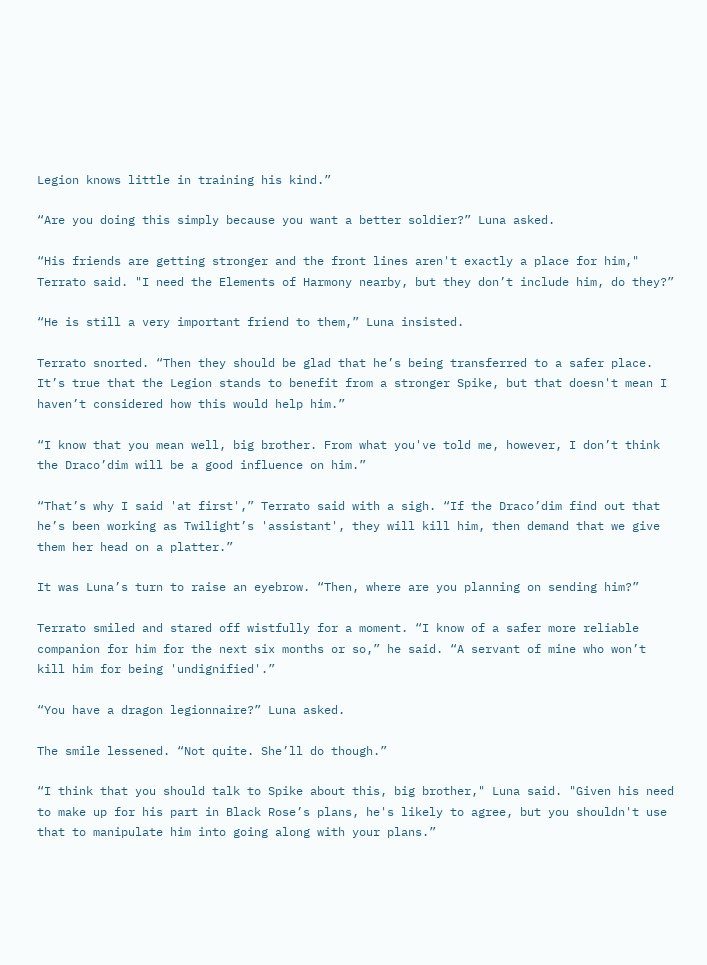Legion knows little in training his kind.”

“Are you doing this simply because you want a better soldier?” Luna asked.

“His friends are getting stronger and the front lines aren't exactly a place for him," Terrato said. "I need the Elements of Harmony nearby, but they don’t include him, do they?”

“He is still a very important friend to them,” Luna insisted.

Terrato snorted. “Then they should be glad that he’s being transferred to a safer place. It’s true that the Legion stands to benefit from a stronger Spike, but that doesn't mean I haven’t considered how this would help him.”

“I know that you mean well, big brother. From what you've told me, however, I don’t think the Draco’dim will be a good influence on him.”

“That’s why I said 'at first',” Terrato said with a sigh. “If the Draco’dim find out that he’s been working as Twilight’s 'assistant', they will kill him, then demand that we give them her head on a platter.”

It was Luna’s turn to raise an eyebrow. “Then, where are you planning on sending him?”

Terrato smiled and stared off wistfully for a moment. “I know of a safer more reliable companion for him for the next six months or so,” he said. “A servant of mine who won’t kill him for being 'undignified'.”

“You have a dragon legionnaire?” Luna asked.

The smile lessened. “Not quite. She’ll do though.”

“I think that you should talk to Spike about this, big brother," Luna said. "Given his need to make up for his part in Black Rose’s plans, he's likely to agree, but you shouldn't use that to manipulate him into going along with your plans.”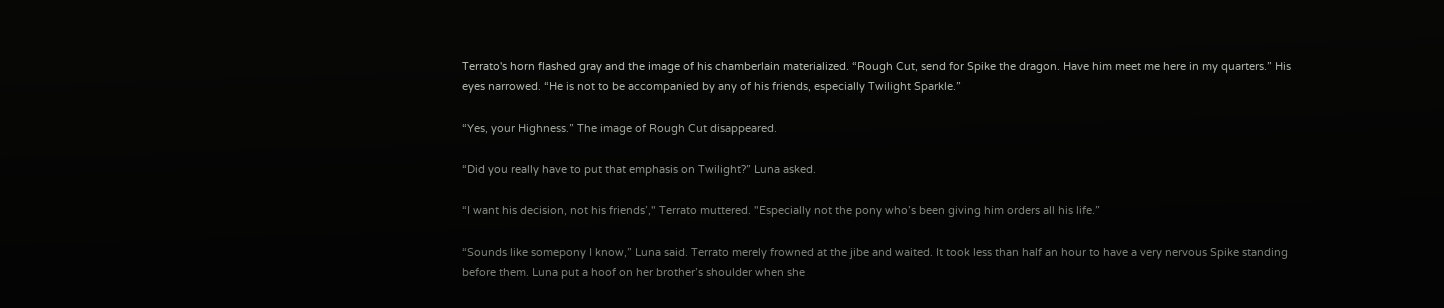Terrato's horn flashed gray and the image of his chamberlain materialized. “Rough Cut, send for Spike the dragon. Have him meet me here in my quarters.” His eyes narrowed. “He is not to be accompanied by any of his friends, especially Twilight Sparkle.”

“Yes, your Highness.” The image of Rough Cut disappeared.

“Did you really have to put that emphasis on Twilight?” Luna asked.

“I want his decision, not his friends’," Terrato muttered. "Especially not the pony who’s been giving him orders all his life.”

“Sounds like somepony I know,” Luna said. Terrato merely frowned at the jibe and waited. It took less than half an hour to have a very nervous Spike standing before them. Luna put a hoof on her brother’s shoulder when she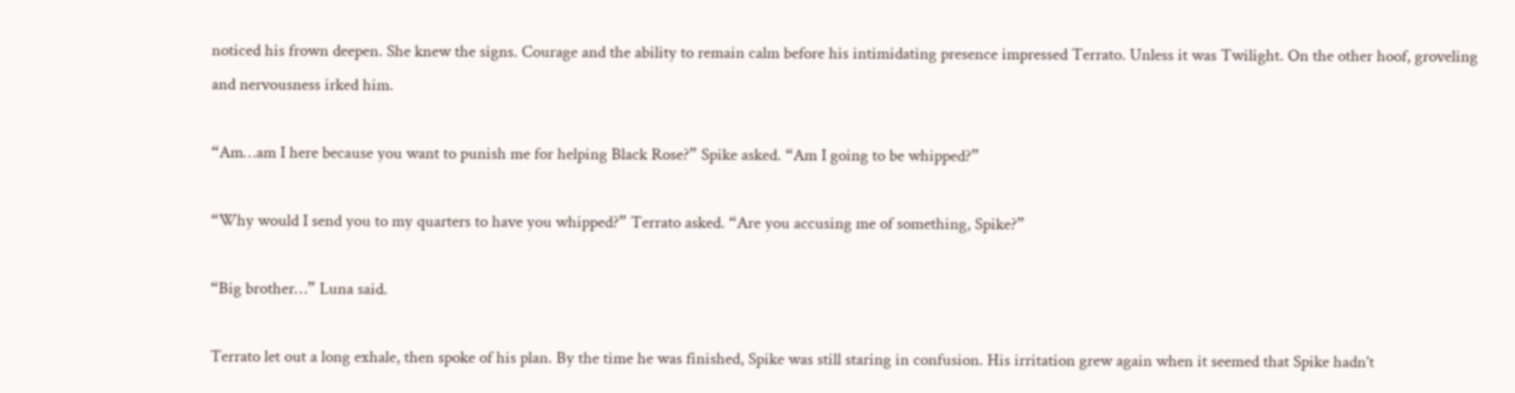noticed his frown deepen. She knew the signs. Courage and the ability to remain calm before his intimidating presence impressed Terrato. Unless it was Twilight. On the other hoof, groveling and nervousness irked him.

“Am…am I here because you want to punish me for helping Black Rose?” Spike asked. “Am I going to be whipped?”

“Why would I send you to my quarters to have you whipped?” Terrato asked. “Are you accusing me of something, Spike?”

“Big brother…” Luna said.

Terrato let out a long exhale, then spoke of his plan. By the time he was finished, Spike was still staring in confusion. His irritation grew again when it seemed that Spike hadn't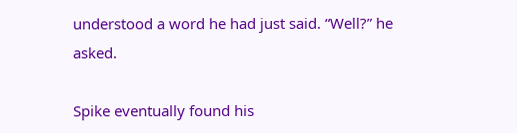understood a word he had just said. “Well?” he asked.

Spike eventually found his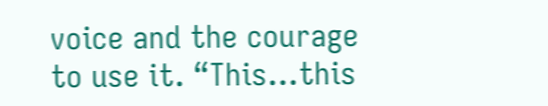voice and the courage to use it. “This…this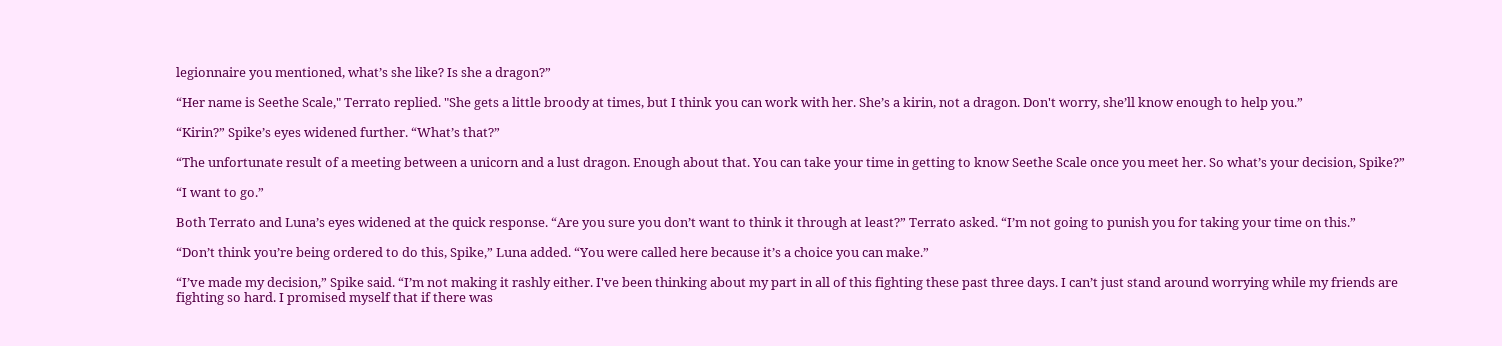legionnaire you mentioned, what’s she like? Is she a dragon?”

“Her name is Seethe Scale," Terrato replied. "She gets a little broody at times, but I think you can work with her. She’s a kirin, not a dragon. Don't worry, she’ll know enough to help you.”

“Kirin?” Spike’s eyes widened further. “What’s that?”

“The unfortunate result of a meeting between a unicorn and a lust dragon. Enough about that. You can take your time in getting to know Seethe Scale once you meet her. So what’s your decision, Spike?”

“I want to go.”

Both Terrato and Luna’s eyes widened at the quick response. “Are you sure you don’t want to think it through at least?” Terrato asked. “I’m not going to punish you for taking your time on this.”

“Don’t think you’re being ordered to do this, Spike,” Luna added. “You were called here because it’s a choice you can make.”

“I’ve made my decision,” Spike said. “I’m not making it rashly either. I've been thinking about my part in all of this fighting these past three days. I can’t just stand around worrying while my friends are fighting so hard. I promised myself that if there was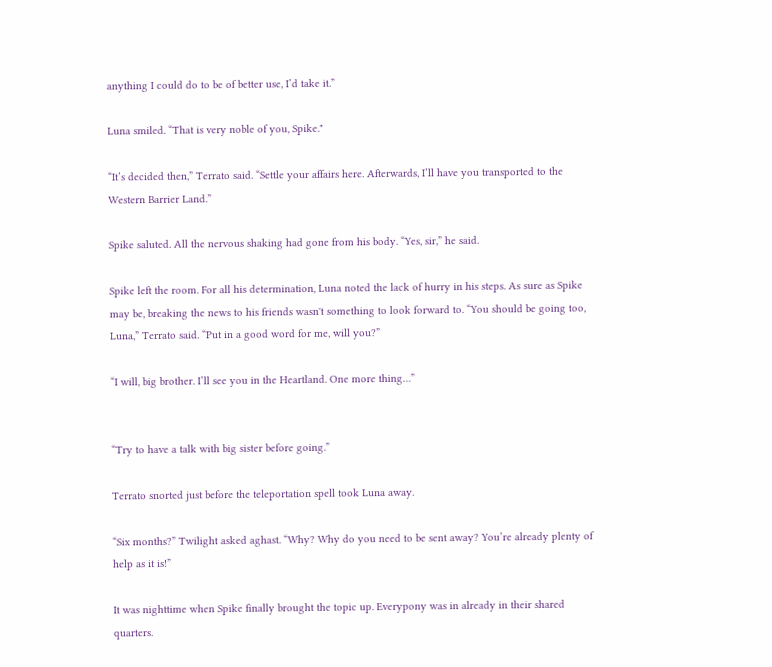anything I could do to be of better use, I’d take it.”

Luna smiled. “That is very noble of you, Spike."

“It’s decided then,” Terrato said. “Settle your affairs here. Afterwards, I’ll have you transported to the Western Barrier Land.”

Spike saluted. All the nervous shaking had gone from his body. “Yes, sir,” he said.

Spike left the room. For all his determination, Luna noted the lack of hurry in his steps. As sure as Spike may be, breaking the news to his friends wasn't something to look forward to. “You should be going too, Luna,” Terrato said. “Put in a good word for me, will you?”

“I will, big brother. I’ll see you in the Heartland. One more thing…”


“Try to have a talk with big sister before going.”

Terrato snorted just before the teleportation spell took Luna away.

“Six months?” Twilight asked aghast. “Why? Why do you need to be sent away? You’re already plenty of help as it is!”

It was nighttime when Spike finally brought the topic up. Everypony was in already in their shared quarters.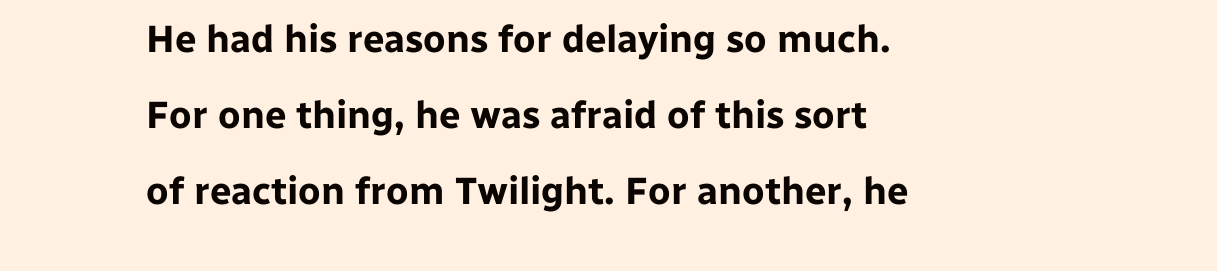He had his reasons for delaying so much. For one thing, he was afraid of this sort of reaction from Twilight. For another, he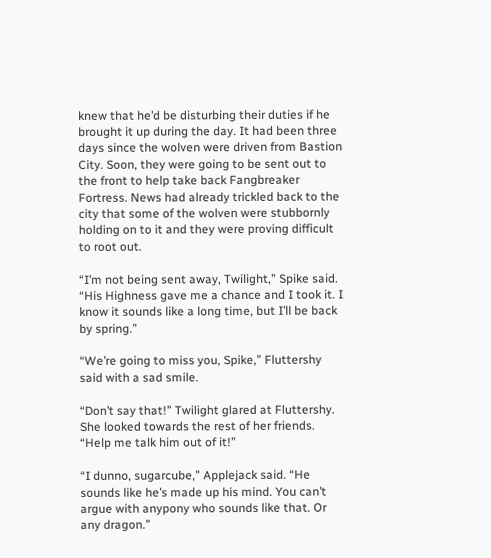knew that he’d be disturbing their duties if he brought it up during the day. It had been three days since the wolven were driven from Bastion City. Soon, they were going to be sent out to the front to help take back Fangbreaker Fortress. News had already trickled back to the city that some of the wolven were stubbornly holding on to it and they were proving difficult to root out.

“I’m not being sent away, Twilight,” Spike said. “His Highness gave me a chance and I took it. I know it sounds like a long time, but I’ll be back by spring.”

“We’re going to miss you, Spike,” Fluttershy said with a sad smile.

“Don’t say that!” Twilight glared at Fluttershy. She looked towards the rest of her friends. “Help me talk him out of it!”

“I dunno, sugarcube,” Applejack said. “He sounds like he’s made up his mind. You can’t argue with anypony who sounds like that. Or any dragon.”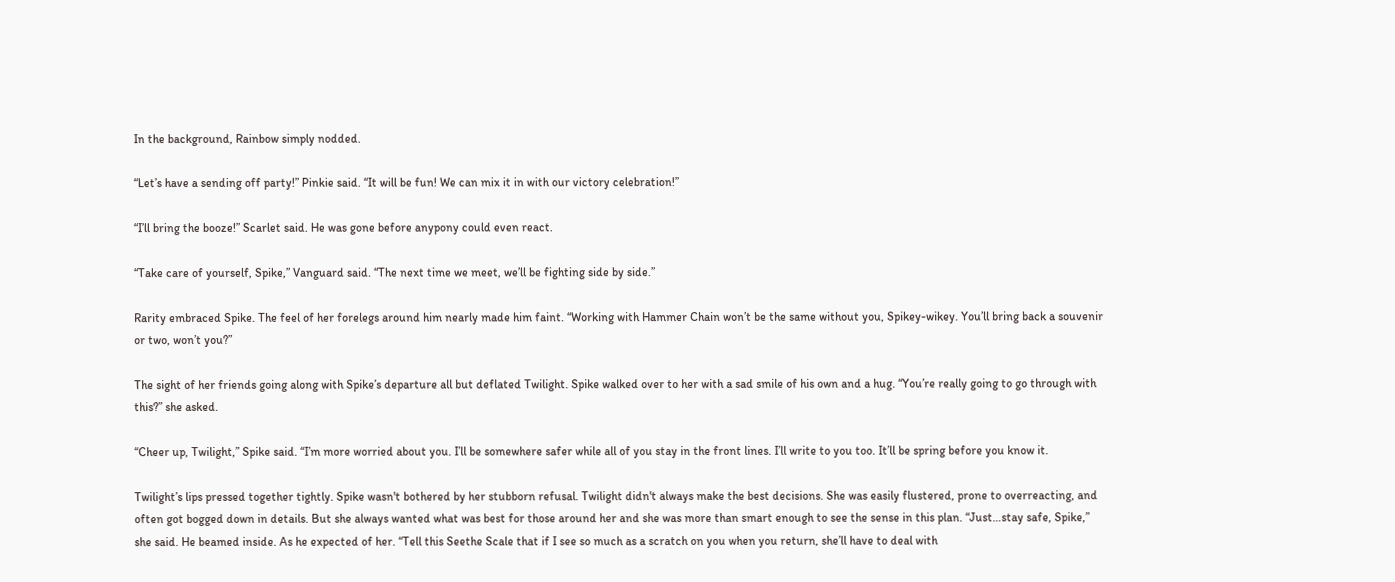In the background, Rainbow simply nodded.

“Let’s have a sending off party!” Pinkie said. “It will be fun! We can mix it in with our victory celebration!”

“I’ll bring the booze!” Scarlet said. He was gone before anypony could even react.

“Take care of yourself, Spike,” Vanguard said. “The next time we meet, we’ll be fighting side by side.”

Rarity embraced Spike. The feel of her forelegs around him nearly made him faint. “Working with Hammer Chain won’t be the same without you, Spikey-wikey. You’ll bring back a souvenir or two, won’t you?”

The sight of her friends going along with Spike’s departure all but deflated Twilight. Spike walked over to her with a sad smile of his own and a hug. “You’re really going to go through with this?” she asked.

“Cheer up, Twilight,” Spike said. “I’m more worried about you. I’ll be somewhere safer while all of you stay in the front lines. I’ll write to you too. It’ll be spring before you know it.

Twilight’s lips pressed together tightly. Spike wasn't bothered by her stubborn refusal. Twilight didn't always make the best decisions. She was easily flustered, prone to overreacting, and often got bogged down in details. But she always wanted what was best for those around her and she was more than smart enough to see the sense in this plan. “Just…stay safe, Spike,” she said. He beamed inside. As he expected of her. “Tell this Seethe Scale that if I see so much as a scratch on you when you return, she’ll have to deal with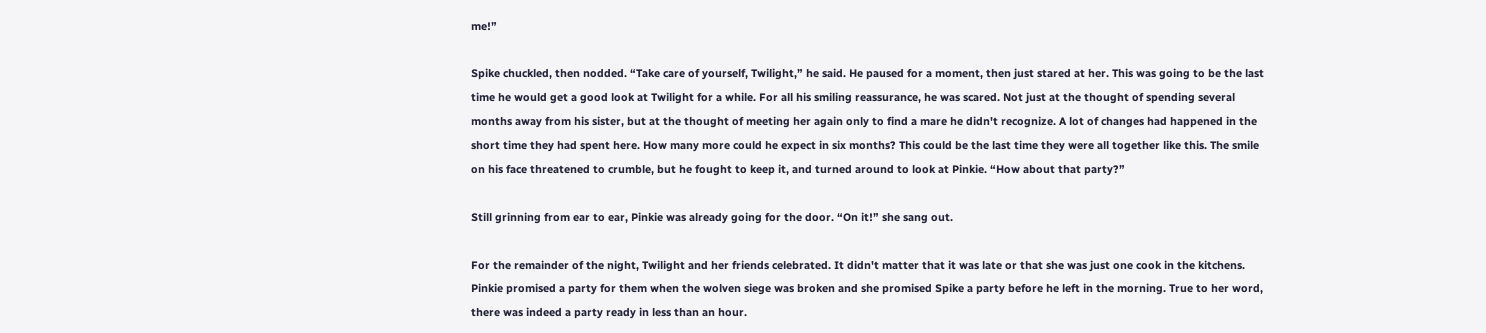me!”

Spike chuckled, then nodded. “Take care of yourself, Twilight,” he said. He paused for a moment, then just stared at her. This was going to be the last time he would get a good look at Twilight for a while. For all his smiling reassurance, he was scared. Not just at the thought of spending several months away from his sister, but at the thought of meeting her again only to find a mare he didn't recognize. A lot of changes had happened in the short time they had spent here. How many more could he expect in six months? This could be the last time they were all together like this. The smile on his face threatened to crumble, but he fought to keep it, and turned around to look at Pinkie. “How about that party?”

Still grinning from ear to ear, Pinkie was already going for the door. “On it!” she sang out.

For the remainder of the night, Twilight and her friends celebrated. It didn't matter that it was late or that she was just one cook in the kitchens. Pinkie promised a party for them when the wolven siege was broken and she promised Spike a party before he left in the morning. True to her word, there was indeed a party ready in less than an hour.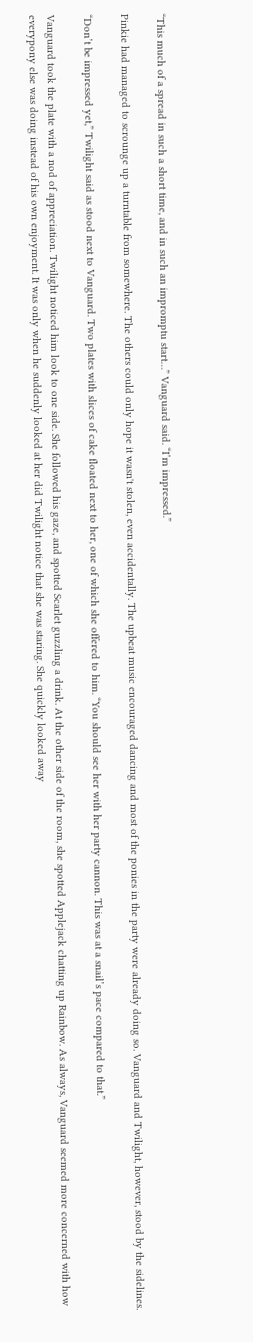“This much of a spread in such a short time, and in such an impromptu start…” Vanguard said. “I’m impressed.”

Pinkie had managed to scrounge up a turntable from somewhere. The others could only hope it wasn't stolen, even accidentally. The upbeat music encouraged dancing and most of the ponies in the party were already doing so. Vanguard and Twilight, however, stood by the sidelines.

“Don’t be impressed yet,” Twilight said as stood next to Vanguard. Two plates with slices of cake floated next to her, one of which she offered to him. “You should see her with her party cannon. This was at a snail’s pace compared to that.”

Vanguard took the plate with a nod of appreciation. Twilight noticed him look to one side. She followed his gaze, and spotted Scarlet guzzling a drink. At the other side of the room, she spotted Applejack chatting up Rainbow. As always, Vanguard seemed more concerned with how everypony else was doing instead of his own enjoyment. It was only when he suddenly looked at her did Twilight notice that she was staring. She quickly looked away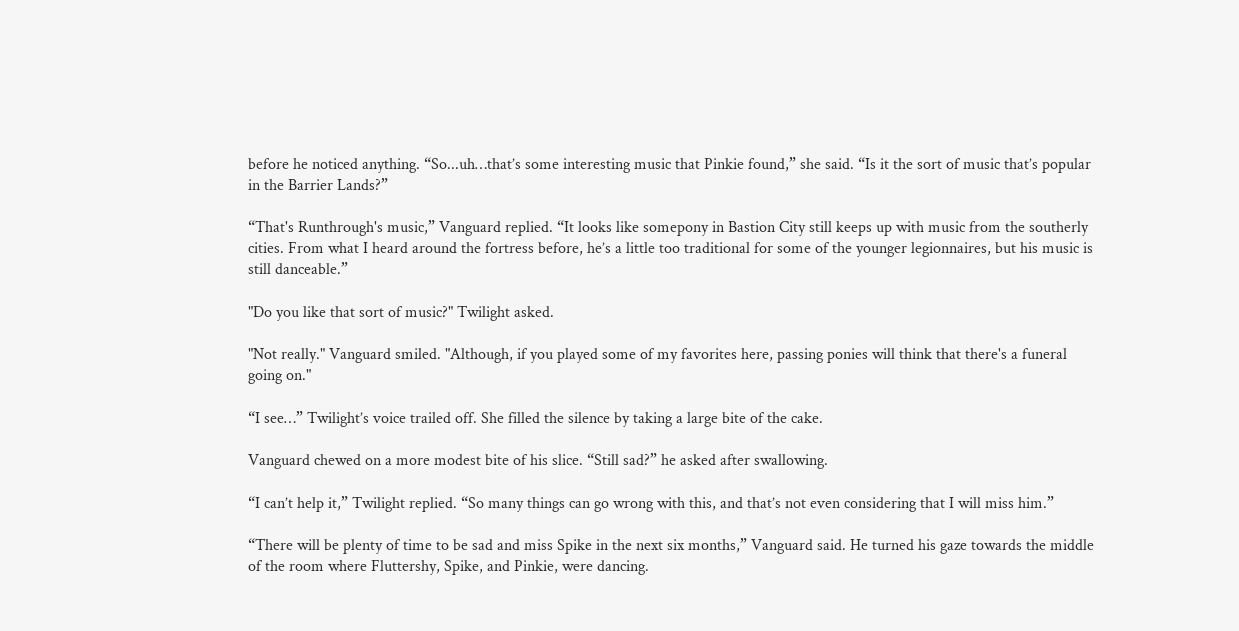before he noticed anything. “So...uh…that’s some interesting music that Pinkie found,” she said. “Is it the sort of music that’s popular in the Barrier Lands?”

“That's Runthrough's music,” Vanguard replied. “It looks like somepony in Bastion City still keeps up with music from the southerly cities. From what I heard around the fortress before, he’s a little too traditional for some of the younger legionnaires, but his music is still danceable.”

"Do you like that sort of music?" Twilight asked.

"Not really." Vanguard smiled. "Although, if you played some of my favorites here, passing ponies will think that there's a funeral going on."

“I see…” Twilight’s voice trailed off. She filled the silence by taking a large bite of the cake.

Vanguard chewed on a more modest bite of his slice. “Still sad?” he asked after swallowing.

“I can’t help it,” Twilight replied. “So many things can go wrong with this, and that’s not even considering that I will miss him.”

“There will be plenty of time to be sad and miss Spike in the next six months,” Vanguard said. He turned his gaze towards the middle of the room where Fluttershy, Spike, and Pinkie, were dancing.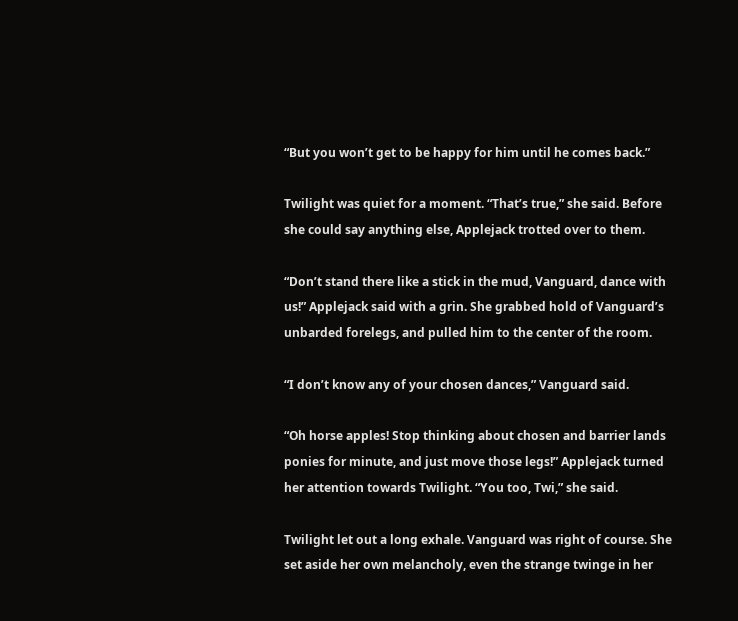“But you won’t get to be happy for him until he comes back.”

Twilight was quiet for a moment. “That’s true,” she said. Before she could say anything else, Applejack trotted over to them.

“Don’t stand there like a stick in the mud, Vanguard, dance with us!” Applejack said with a grin. She grabbed hold of Vanguard’s unbarded forelegs, and pulled him to the center of the room.

“I don’t know any of your chosen dances,” Vanguard said.

“Oh horse apples! Stop thinking about chosen and barrier lands ponies for minute, and just move those legs!” Applejack turned her attention towards Twilight. “You too, Twi,” she said.

Twilight let out a long exhale. Vanguard was right of course. She set aside her own melancholy, even the strange twinge in her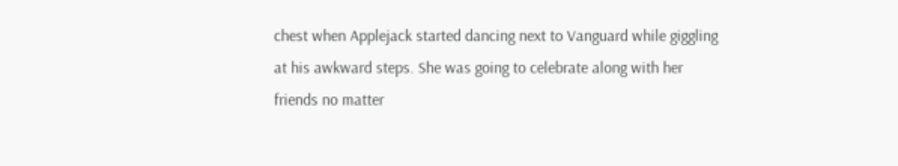chest when Applejack started dancing next to Vanguard while giggling at his awkward steps. She was going to celebrate along with her friends no matter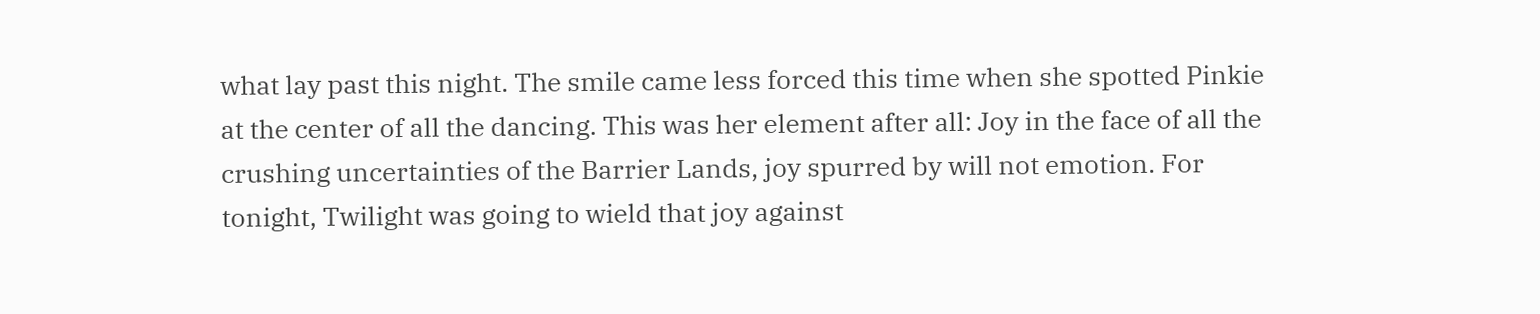what lay past this night. The smile came less forced this time when she spotted Pinkie at the center of all the dancing. This was her element after all: Joy in the face of all the crushing uncertainties of the Barrier Lands, joy spurred by will not emotion. For tonight, Twilight was going to wield that joy against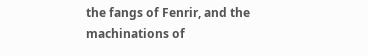the fangs of Fenrir, and the machinations of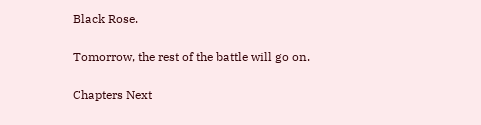Black Rose.

Tomorrow, the rest of the battle will go on.

Chapters Next